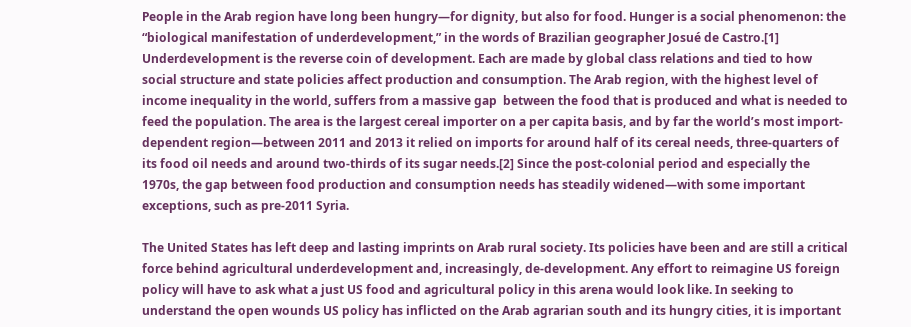People in the Arab region have long been hungry—for dignity, but also for food. Hunger is a social phenomenon: the “biological manifestation of underdevelopment,” in the words of Brazilian geographer Josué de Castro.[1] Underdevelopment is the reverse coin of development. Each are made by global class relations and tied to how social structure and state policies affect production and consumption. The Arab region, with the highest level of income inequality in the world, suffers from a massive gap  between the food that is produced and what is needed to feed the population. The area is the largest cereal importer on a per capita basis, and by far the world’s most import-dependent region—between 2011 and 2013 it relied on imports for around half of its cereal needs, three-quarters of its food oil needs and around two-thirds of its sugar needs.[2] Since the post-colonial period and especially the 1970s, the gap between food production and consumption needs has steadily widened—with some important exceptions, such as pre-2011 Syria.

The United States has left deep and lasting imprints on Arab rural society. Its policies have been and are still a critical force behind agricultural underdevelopment and, increasingly, de-development. Any effort to reimagine US foreign policy will have to ask what a just US food and agricultural policy in this arena would look like. In seeking to understand the open wounds US policy has inflicted on the Arab agrarian south and its hungry cities, it is important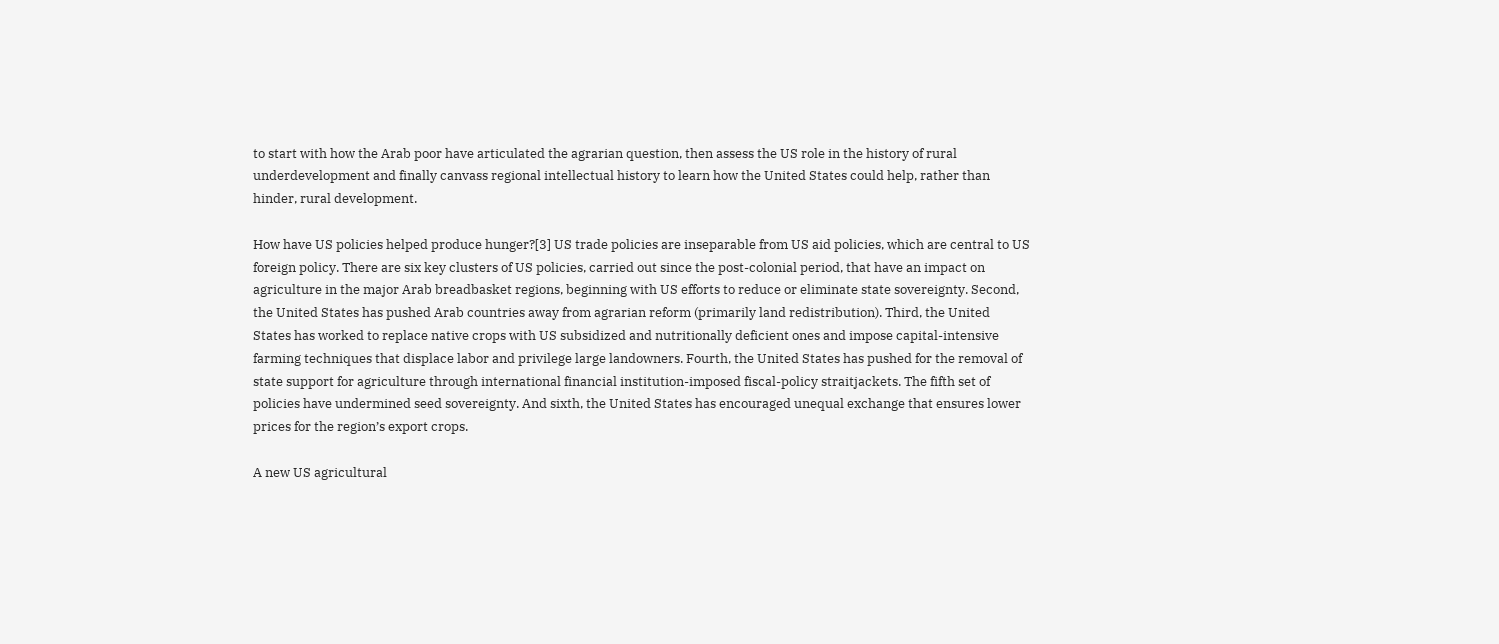to start with how the Arab poor have articulated the agrarian question, then assess the US role in the history of rural underdevelopment and finally canvass regional intellectual history to learn how the United States could help, rather than hinder, rural development.

How have US policies helped produce hunger?[3] US trade policies are inseparable from US aid policies, which are central to US foreign policy. There are six key clusters of US policies, carried out since the post-colonial period, that have an impact on agriculture in the major Arab breadbasket regions, beginning with US efforts to reduce or eliminate state sovereignty. Second, the United States has pushed Arab countries away from agrarian reform (primarily land redistribution). Third, the United States has worked to replace native crops with US subsidized and nutritionally deficient ones and impose capital-intensive farming techniques that displace labor and privilege large landowners. Fourth, the United States has pushed for the removal of state support for agriculture through international financial institution-imposed fiscal-policy straitjackets. The fifth set of policies have undermined seed sovereignty. And sixth, the United States has encouraged unequal exchange that ensures lower prices for the region’s export crops.

A new US agricultural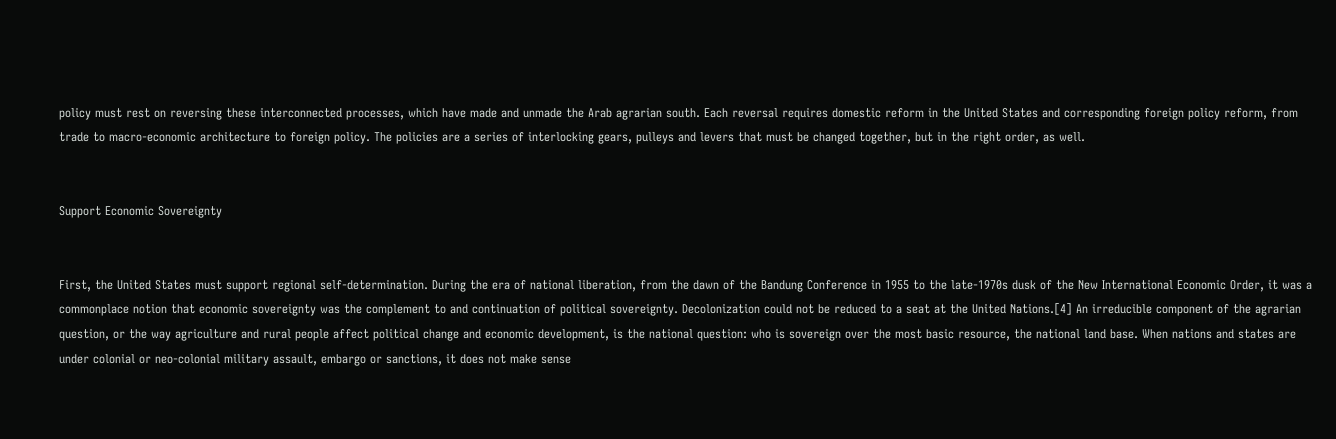policy must rest on reversing these interconnected processes, which have made and unmade the Arab agrarian south. Each reversal requires domestic reform in the United States and corresponding foreign policy reform, from trade to macro-economic architecture to foreign policy. The policies are a series of interlocking gears, pulleys and levers that must be changed together, but in the right order, as well.


Support Economic Sovereignty


First, the United States must support regional self-determination. During the era of national liberation, from the dawn of the Bandung Conference in 1955 to the late-1970s dusk of the New International Economic Order, it was a commonplace notion that economic sovereignty was the complement to and continuation of political sovereignty. Decolonization could not be reduced to a seat at the United Nations.[4] An irreducible component of the agrarian question, or the way agriculture and rural people affect political change and economic development, is the national question: who is sovereign over the most basic resource, the national land base. When nations and states are under colonial or neo-colonial military assault, embargo or sanctions, it does not make sense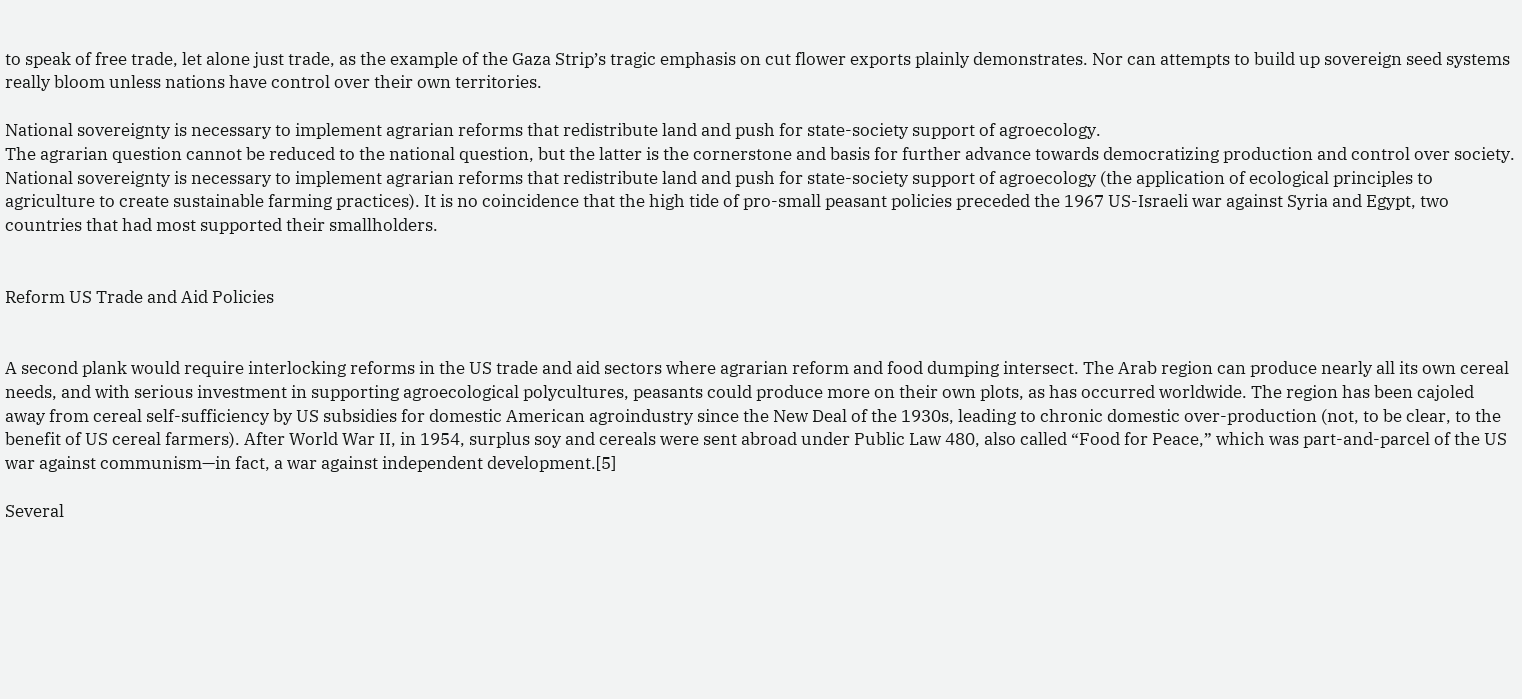to speak of free trade, let alone just trade, as the example of the Gaza Strip’s tragic emphasis on cut flower exports plainly demonstrates. Nor can attempts to build up sovereign seed systems really bloom unless nations have control over their own territories.

National sovereignty is necessary to implement agrarian reforms that redistribute land and push for state-society support of agroecology.
The agrarian question cannot be reduced to the national question, but the latter is the cornerstone and basis for further advance towards democratizing production and control over society. National sovereignty is necessary to implement agrarian reforms that redistribute land and push for state-society support of agroecology (the application of ecological principles to agriculture to create sustainable farming practices). It is no coincidence that the high tide of pro-small peasant policies preceded the 1967 US-Israeli war against Syria and Egypt, two countries that had most supported their smallholders.


Reform US Trade and Aid Policies


A second plank would require interlocking reforms in the US trade and aid sectors where agrarian reform and food dumping intersect. The Arab region can produce nearly all its own cereal needs, and with serious investment in supporting agroecological polycultures, peasants could produce more on their own plots, as has occurred worldwide. The region has been cajoled away from cereal self-sufficiency by US subsidies for domestic American agroindustry since the New Deal of the 1930s, leading to chronic domestic over-production (not, to be clear, to the benefit of US cereal farmers). After World War II, in 1954, surplus soy and cereals were sent abroad under Public Law 480, also called “Food for Peace,” which was part-and-parcel of the US war against communism—in fact, a war against independent development.[5]

Several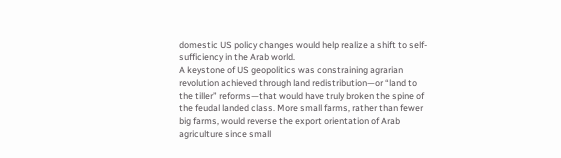domestic US policy changes would help realize a shift to self-sufficiency in the Arab world.
A keystone of US geopolitics was constraining agrarian revolution achieved through land redistribution—or “land to the tiller” reforms—that would have truly broken the spine of the feudal landed class. More small farms, rather than fewer big farms, would reverse the export orientation of Arab agriculture since small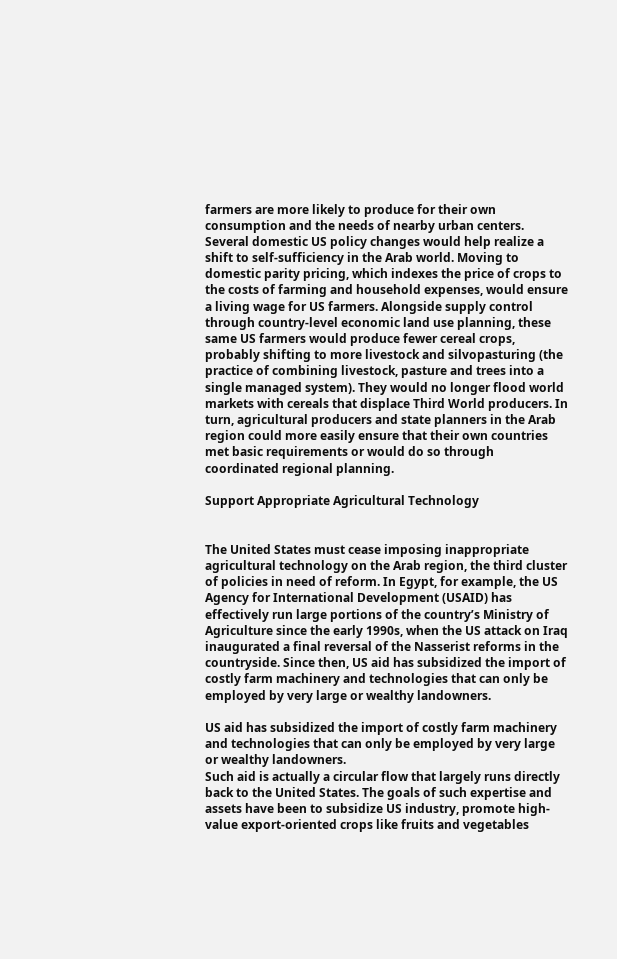farmers are more likely to produce for their own consumption and the needs of nearby urban centers. Several domestic US policy changes would help realize a shift to self-sufficiency in the Arab world. Moving to domestic parity pricing, which indexes the price of crops to the costs of farming and household expenses, would ensure a living wage for US farmers. Alongside supply control through country-level economic land use planning, these same US farmers would produce fewer cereal crops, probably shifting to more livestock and silvopasturing (the practice of combining livestock, pasture and trees into a single managed system). They would no longer flood world markets with cereals that displace Third World producers. In turn, agricultural producers and state planners in the Arab region could more easily ensure that their own countries met basic requirements or would do so through coordinated regional planning.

Support Appropriate Agricultural Technology


The United States must cease imposing inappropriate agricultural technology on the Arab region, the third cluster of policies in need of reform. In Egypt, for example, the US Agency for International Development (USAID) has effectively run large portions of the country’s Ministry of Agriculture since the early 1990s, when the US attack on Iraq inaugurated a final reversal of the Nasserist reforms in the countryside. Since then, US aid has subsidized the import of costly farm machinery and technologies that can only be employed by very large or wealthy landowners.

US aid has subsidized the import of costly farm machinery and technologies that can only be employed by very large or wealthy landowners.
Such aid is actually a circular flow that largely runs directly back to the United States. The goals of such expertise and assets have been to subsidize US industry, promote high-value export-oriented crops like fruits and vegetables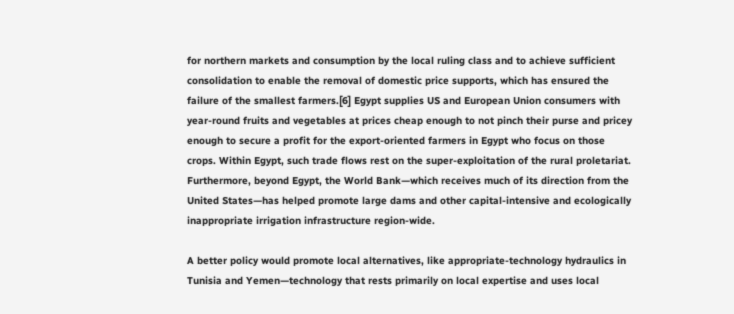for northern markets and consumption by the local ruling class and to achieve sufficient consolidation to enable the removal of domestic price supports, which has ensured the failure of the smallest farmers.[6] Egypt supplies US and European Union consumers with year-round fruits and vegetables at prices cheap enough to not pinch their purse and pricey enough to secure a profit for the export-oriented farmers in Egypt who focus on those crops. Within Egypt, such trade flows rest on the super-exploitation of the rural proletariat. Furthermore, beyond Egypt, the World Bank—which receives much of its direction from the United States—has helped promote large dams and other capital-intensive and ecologically inappropriate irrigation infrastructure region-wide.

A better policy would promote local alternatives, like appropriate-technology hydraulics in Tunisia and Yemen—technology that rests primarily on local expertise and uses local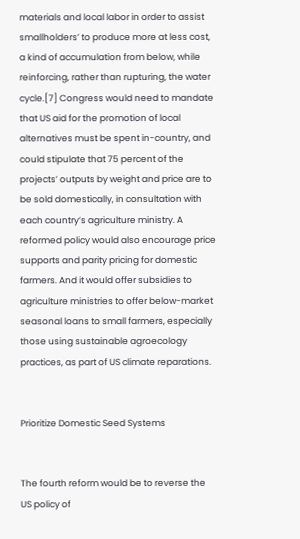materials and local labor in order to assist smallholders’ to produce more at less cost, a kind of accumulation from below, while reinforcing, rather than rupturing, the water cycle.[7] Congress would need to mandate that US aid for the promotion of local alternatives must be spent in-country, and could stipulate that 75 percent of the projects’ outputs by weight and price are to be sold domestically, in consultation with each country’s agriculture ministry. A reformed policy would also encourage price supports and parity pricing for domestic farmers. And it would offer subsidies to agriculture ministries to offer below-market seasonal loans to small farmers, especially those using sustainable agroecology practices, as part of US climate reparations.


Prioritize Domestic Seed Systems


The fourth reform would be to reverse the US policy of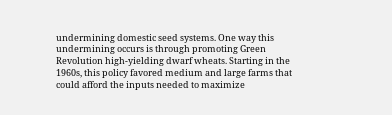undermining domestic seed systems. One way this undermining occurs is through promoting Green Revolution high-yielding dwarf wheats. Starting in the 1960s, this policy favored medium and large farms that could afford the inputs needed to maximize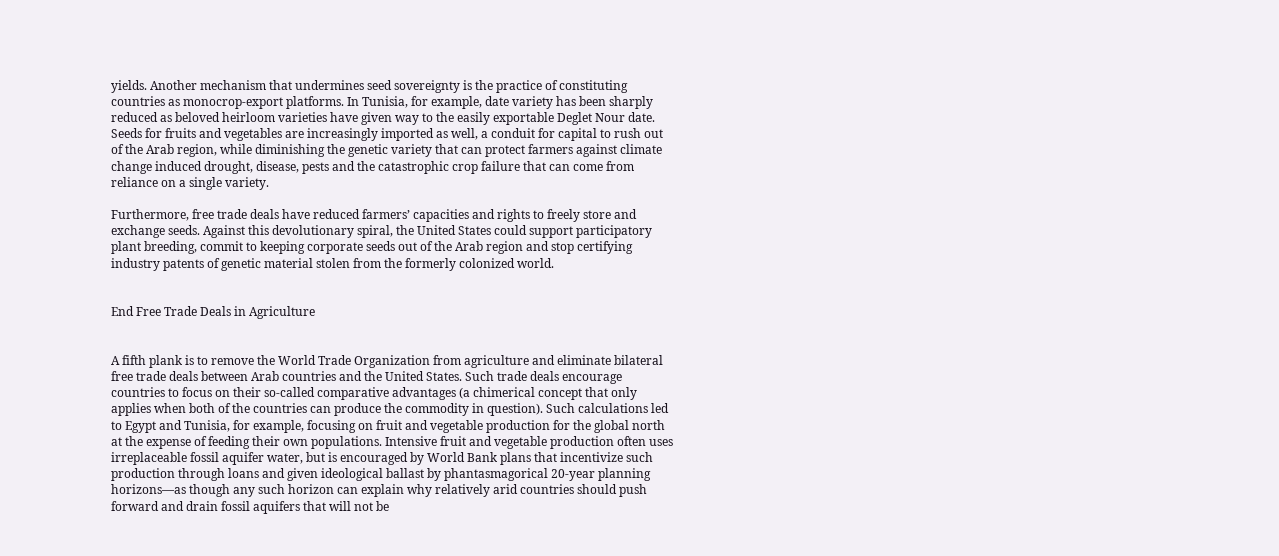yields. Another mechanism that undermines seed sovereignty is the practice of constituting countries as monocrop-export platforms. In Tunisia, for example, date variety has been sharply reduced as beloved heirloom varieties have given way to the easily exportable Deglet Nour date. Seeds for fruits and vegetables are increasingly imported as well, a conduit for capital to rush out of the Arab region, while diminishing the genetic variety that can protect farmers against climate change induced drought, disease, pests and the catastrophic crop failure that can come from reliance on a single variety.

Furthermore, free trade deals have reduced farmers’ capacities and rights to freely store and exchange seeds. Against this devolutionary spiral, the United States could support participatory plant breeding, commit to keeping corporate seeds out of the Arab region and stop certifying industry patents of genetic material stolen from the formerly colonized world.


End Free Trade Deals in Agriculture


A fifth plank is to remove the World Trade Organization from agriculture and eliminate bilateral free trade deals between Arab countries and the United States. Such trade deals encourage countries to focus on their so-called comparative advantages (a chimerical concept that only applies when both of the countries can produce the commodity in question). Such calculations led to Egypt and Tunisia, for example, focusing on fruit and vegetable production for the global north at the expense of feeding their own populations. Intensive fruit and vegetable production often uses irreplaceable fossil aquifer water, but is encouraged by World Bank plans that incentivize such production through loans and given ideological ballast by phantasmagorical 20-year planning horizons—as though any such horizon can explain why relatively arid countries should push forward and drain fossil aquifers that will not be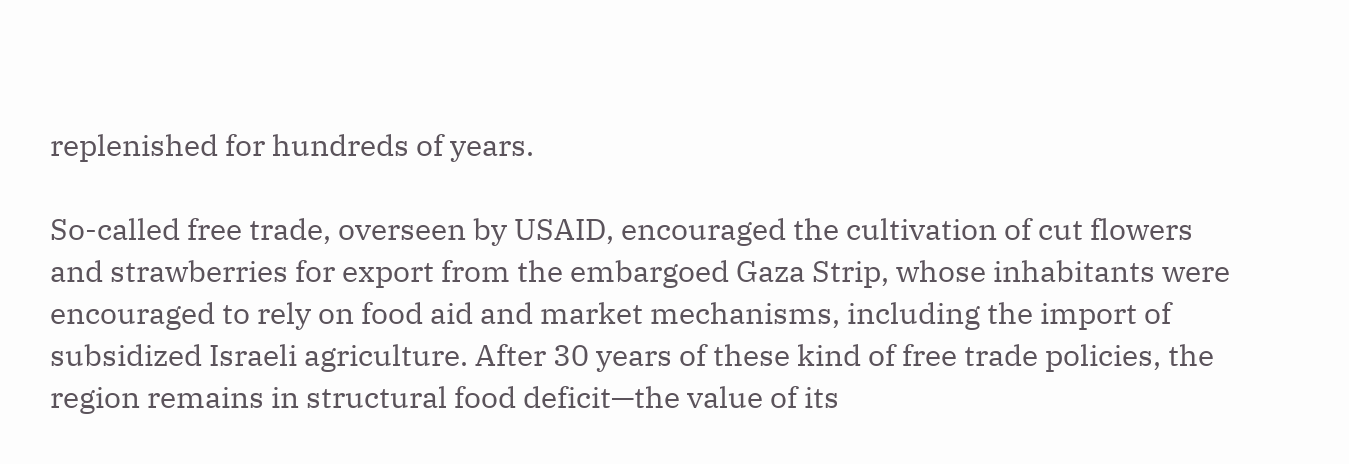replenished for hundreds of years.

So-called free trade, overseen by USAID, encouraged the cultivation of cut flowers and strawberries for export from the embargoed Gaza Strip, whose inhabitants were encouraged to rely on food aid and market mechanisms, including the import of subsidized Israeli agriculture. After 30 years of these kind of free trade policies, the region remains in structural food deficit—the value of its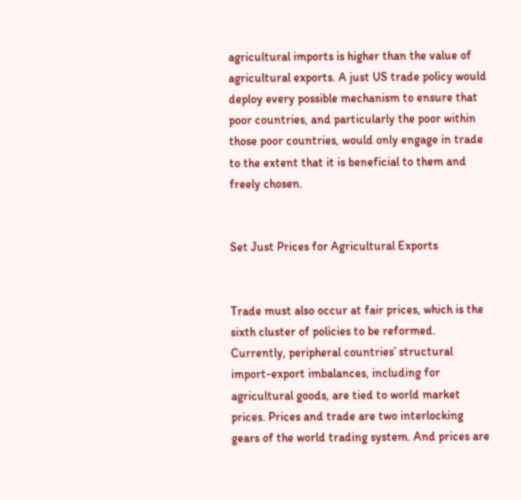agricultural imports is higher than the value of agricultural exports. A just US trade policy would deploy every possible mechanism to ensure that poor countries, and particularly the poor within those poor countries, would only engage in trade to the extent that it is beneficial to them and freely chosen.


Set Just Prices for Agricultural Exports


Trade must also occur at fair prices, which is the sixth cluster of policies to be reformed. Currently, peripheral countries’ structural import-export imbalances, including for agricultural goods, are tied to world market prices. Prices and trade are two interlocking gears of the world trading system. And prices are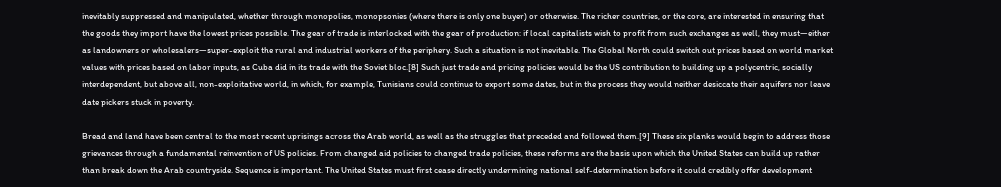inevitably suppressed and manipulated, whether through monopolies, monopsonies (where there is only one buyer) or otherwise. The richer countries, or the core, are interested in ensuring that the goods they import have the lowest prices possible. The gear of trade is interlocked with the gear of production: if local capitalists wish to profit from such exchanges as well, they must—either as landowners or wholesalers—super-exploit the rural and industrial workers of the periphery. Such a situation is not inevitable. The Global North could switch out prices based on world market values with prices based on labor inputs, as Cuba did in its trade with the Soviet bloc.[8] Such just trade and pricing policies would be the US contribution to building up a polycentric, socially interdependent, but above all, non-exploitative world, in which, for example, Tunisians could continue to export some dates, but in the process they would neither desiccate their aquifers nor leave date pickers stuck in poverty.

Bread and land have been central to the most recent uprisings across the Arab world, as well as the struggles that preceded and followed them.[9] These six planks would begin to address those grievances through a fundamental reinvention of US policies. From changed aid policies to changed trade policies, these reforms are the basis upon which the United States can build up rather than break down the Arab countryside. Sequence is important. The United States must first cease directly undermining national self-determination before it could credibly offer development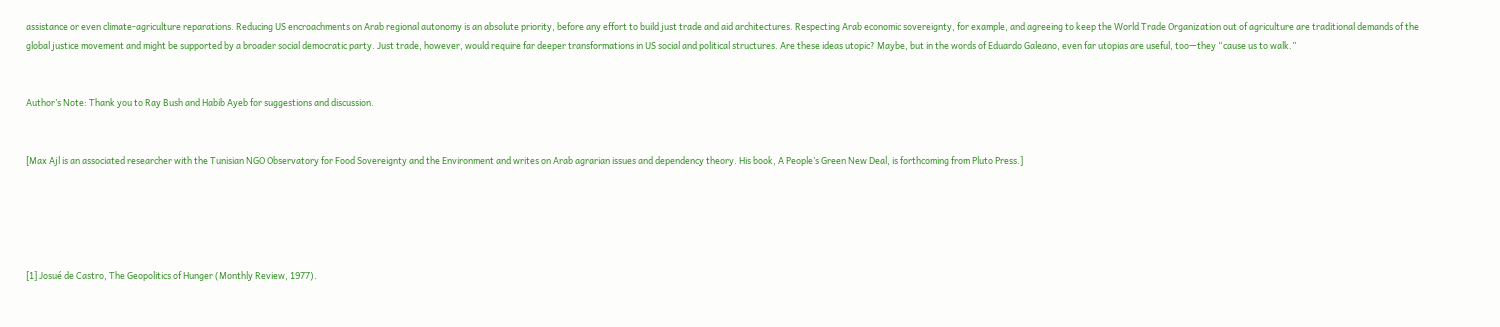assistance or even climate-agriculture reparations. Reducing US encroachments on Arab regional autonomy is an absolute priority, before any effort to build just trade and aid architectures. Respecting Arab economic sovereignty, for example, and agreeing to keep the World Trade Organization out of agriculture are traditional demands of the global justice movement and might be supported by a broader social democratic party. Just trade, however, would require far deeper transformations in US social and political structures. Are these ideas utopic? Maybe, but in the words of Eduardo Galeano, even far utopias are useful, too—they “cause us to walk.”


Author’s Note: Thank you to Ray Bush and Habib Ayeb for suggestions and discussion.


[Max Ajl is an associated researcher with the Tunisian NGO Observatory for Food Sovereignty and the Environment and writes on Arab agrarian issues and dependency theory. His book, A People’s Green New Deal, is forthcoming from Pluto Press.]





[1] Josué de Castro, The Geopolitics of Hunger (Monthly Review, 1977).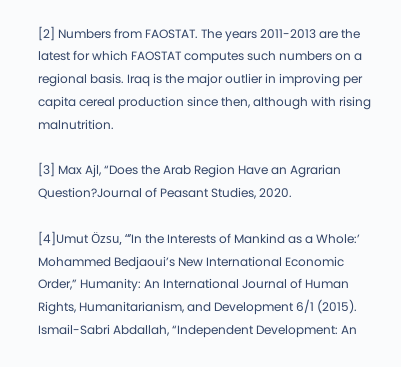[2] Numbers from FAOSTAT. The years 2011-2013 are the latest for which FAOSTAT computes such numbers on a regional basis. Iraq is the major outlier in improving per capita cereal production since then, although with rising malnutrition.

[3] Max Ajl, “Does the Arab Region Have an Agrarian Question?Journal of Peasant Studies, 2020.

[4]Umut Özsu, “’In the Interests of Mankind as a Whole:’ Mohammed Bedjaoui’s New International Economic Order,” Humanity: An International Journal of Human Rights, Humanitarianism, and Development 6/1 (2015). Ismail-Sabri Abdallah, “Independent Development: An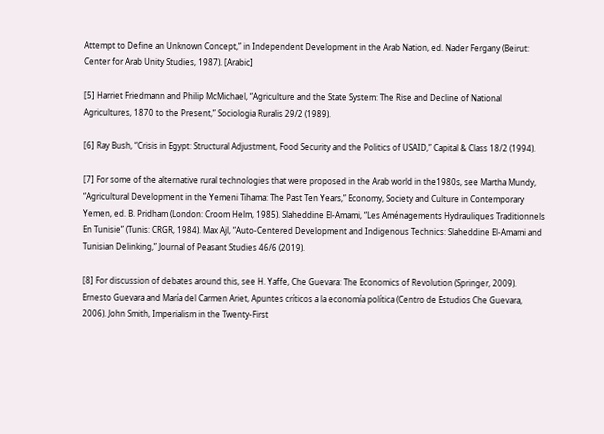Attempt to Define an Unknown Concept,” in Independent Development in the Arab Nation, ed. Nader Fergany (Beirut: Center for Arab Unity Studies, 1987). [Arabic]

[5] Harriet Friedmann and Philip McMichael, “Agriculture and the State System: The Rise and Decline of National Agricultures, 1870 to the Present,” Sociologia Ruralis 29/2 (1989).

[6] Ray Bush, “Crisis in Egypt: Structural Adjustment, Food Security and the Politics of USAID,” Capital & Class 18/2 (1994).

[7] For some of the alternative rural technologies that were proposed in the Arab world in the1980s, see Martha Mundy, “Agricultural Development in the Yemeni Tihama: The Past Ten Years,” Economy, Society and Culture in Contemporary Yemen, ed. B. Pridham (London: Croom Helm, 1985). Slaheddine El-Amami, “Les Aménagements Hydrauliques Traditionnels En Tunisie” (Tunis: CRGR, 1984). Max Ajl, “Auto-Centered Development and Indigenous Technics: Slaheddine El-Amami and Tunisian Delinking,” Journal of Peasant Studies 46/6 (2019).

[8] For discussion of debates around this, see H. Yaffe, Che Guevara: The Economics of Revolution (Springer, 2009). Ernesto Guevara and María del Carmen Ariet, Apuntes críticos a la economía política (Centro de Estudios Che Guevara, 2006). John Smith, Imperialism in the Twenty-First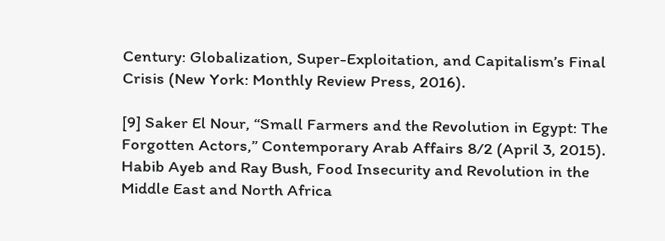Century: Globalization, Super-Exploitation, and Capitalism’s Final Crisis (New York: Monthly Review Press, 2016).

[9] Saker El Nour, “Small Farmers and the Revolution in Egypt: The Forgotten Actors,” Contemporary Arab Affairs 8/2 (April 3, 2015). Habib Ayeb and Ray Bush, Food Insecurity and Revolution in the Middle East and North Africa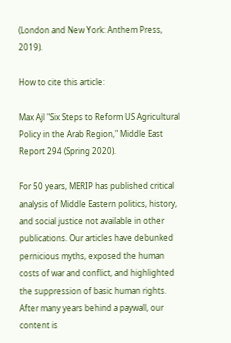(London and New York: Anthem Press, 2019).

How to cite this article:

Max Ajl "Six Steps to Reform US Agricultural Policy in the Arab Region," Middle East Report 294 (Spring 2020).

For 50 years, MERIP has published critical analysis of Middle Eastern politics, history, and social justice not available in other publications. Our articles have debunked pernicious myths, exposed the human costs of war and conflict, and highlighted the suppression of basic human rights. After many years behind a paywall, our content is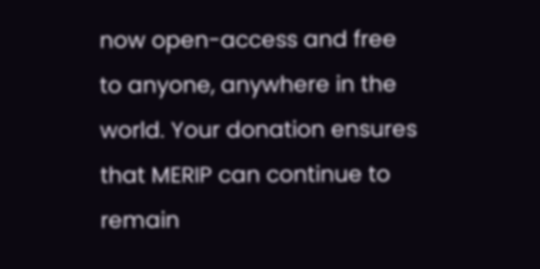now open-access and free to anyone, anywhere in the world. Your donation ensures that MERIP can continue to remain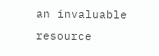an invaluable resource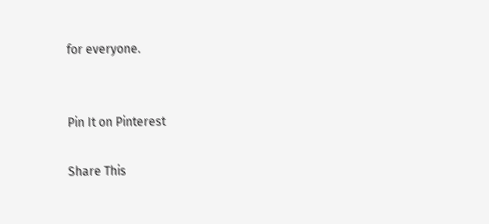for everyone.


Pin It on Pinterest

Share This